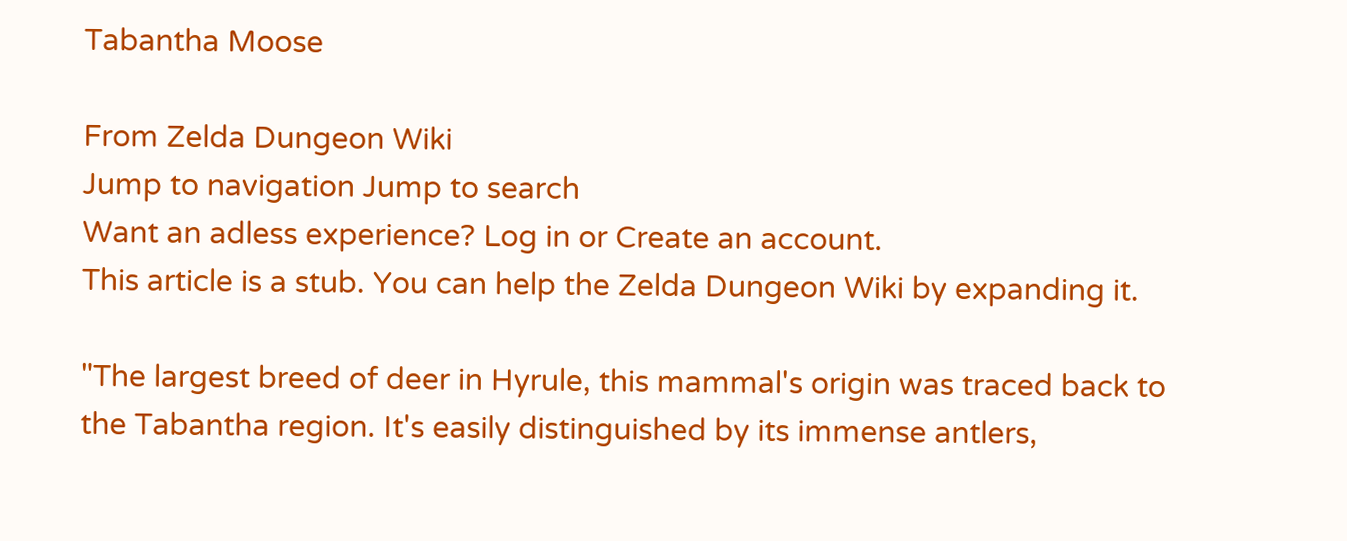Tabantha Moose

From Zelda Dungeon Wiki
Jump to navigation Jump to search
Want an adless experience? Log in or Create an account.
This article is a stub. You can help the Zelda Dungeon Wiki by expanding it.

"The largest breed of deer in Hyrule, this mammal's origin was traced back to the Tabantha region. It's easily distinguished by its immense antlers,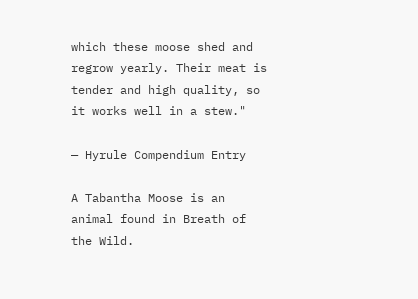which these moose shed and regrow yearly. Their meat is tender and high quality, so it works well in a stew."

— Hyrule Compendium Entry

A Tabantha Moose is an animal found in Breath of the Wild.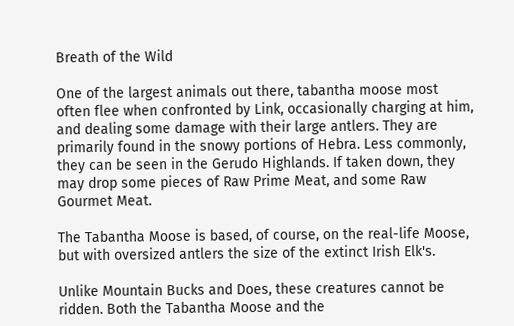Breath of the Wild

One of the largest animals out there, tabantha moose most often flee when confronted by Link, occasionally charging at him, and dealing some damage with their large antlers. They are primarily found in the snowy portions of Hebra. Less commonly, they can be seen in the Gerudo Highlands. If taken down, they may drop some pieces of Raw Prime Meat, and some Raw Gourmet Meat.

The Tabantha Moose is based, of course, on the real-life Moose, but with oversized antlers the size of the extinct Irish Elk's.

Unlike Mountain Bucks and Does, these creatures cannot be ridden. Both the Tabantha Moose and the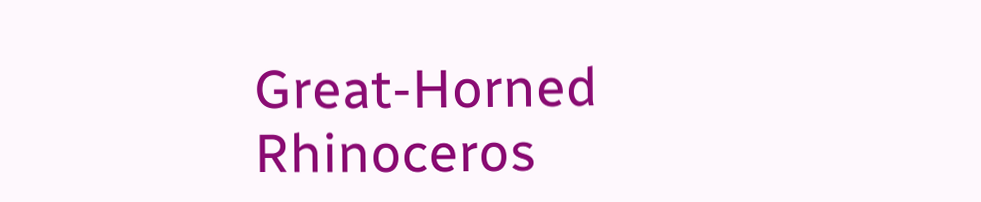Great-Horned Rhinoceros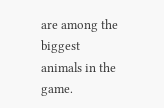are among the biggest animals in the game.